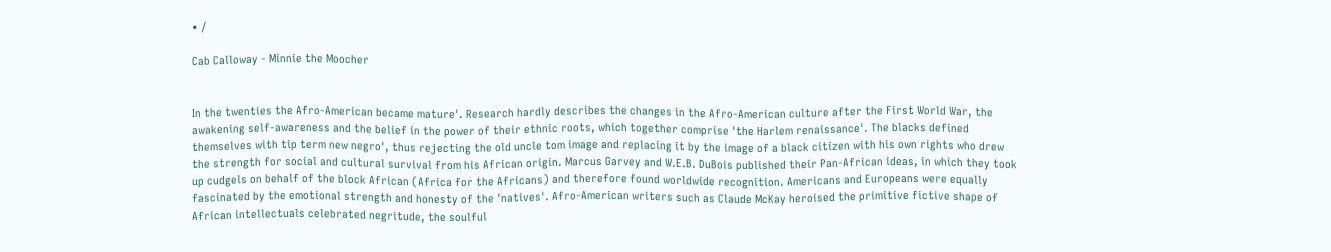• /

Cab Calloway - Minnie the Moocher


In the twenties the Afro-American became mature'. Research hardly describes the changes in the Afro-American culture after the First World War, the awakening self-awareness and the belief in the power of their ethnic roots, which together comprise 'the Harlem renaissance'. The blacks defined themselves with tip term new negro', thus rejecting the old uncle tom image and replacing it by the image of a black citizen with his own rights who drew the strength for social and cultural survival from his African origin. Marcus Garvey and W.E.B. DuBois published their Pan-African ideas, in which they took up cudgels on behalf of the block African (Africa for the Africans) and therefore found worldwide recognition. Americans and Europeans were equally fascinated by the emotional strength and honesty of the 'natives'. Afro-American writers such as Claude McKay heroised the primitive fictive shape of African intellectuals celebrated negritude, the soulful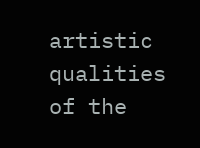artistic qualities of the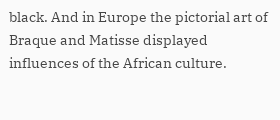black. And in Europe the pictorial art of Braque and Matisse displayed influences of the African culture.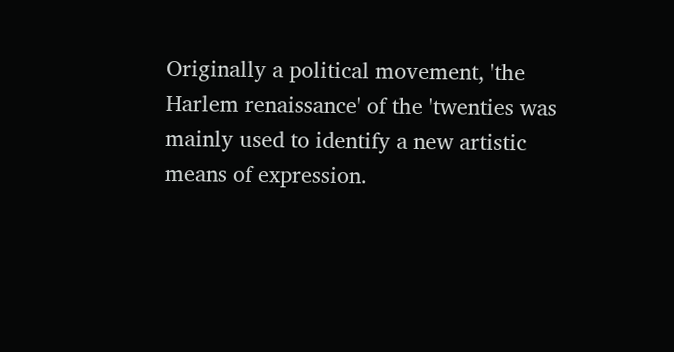Originally a political movement, 'the Harlem renaissance' of the 'twenties was mainly used to identify a new artistic means of expression.